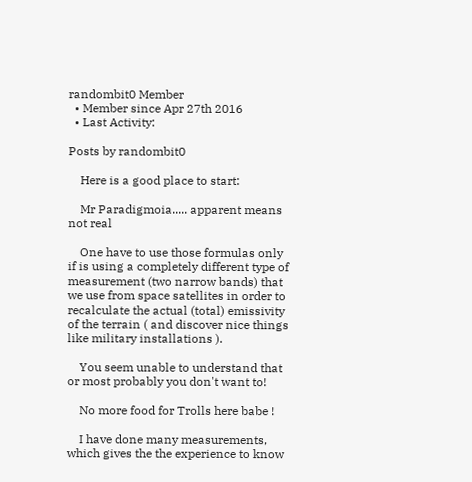randombit0 Member
  • Member since Apr 27th 2016
  • Last Activity:

Posts by randombit0

    Here is a good place to start:

    Mr Paradigmoia..... apparent means not real

    One have to use those formulas only if is using a completely different type of measurement (two narrow bands) that we use from space satellites in order to recalculate the actual (total) emissivity of the terrain ( and discover nice things like military installations ).

    You seem unable to understand that or most probably you don't want to!

    No more food for Trolls here babe !

    I have done many measurements, which gives the the experience to know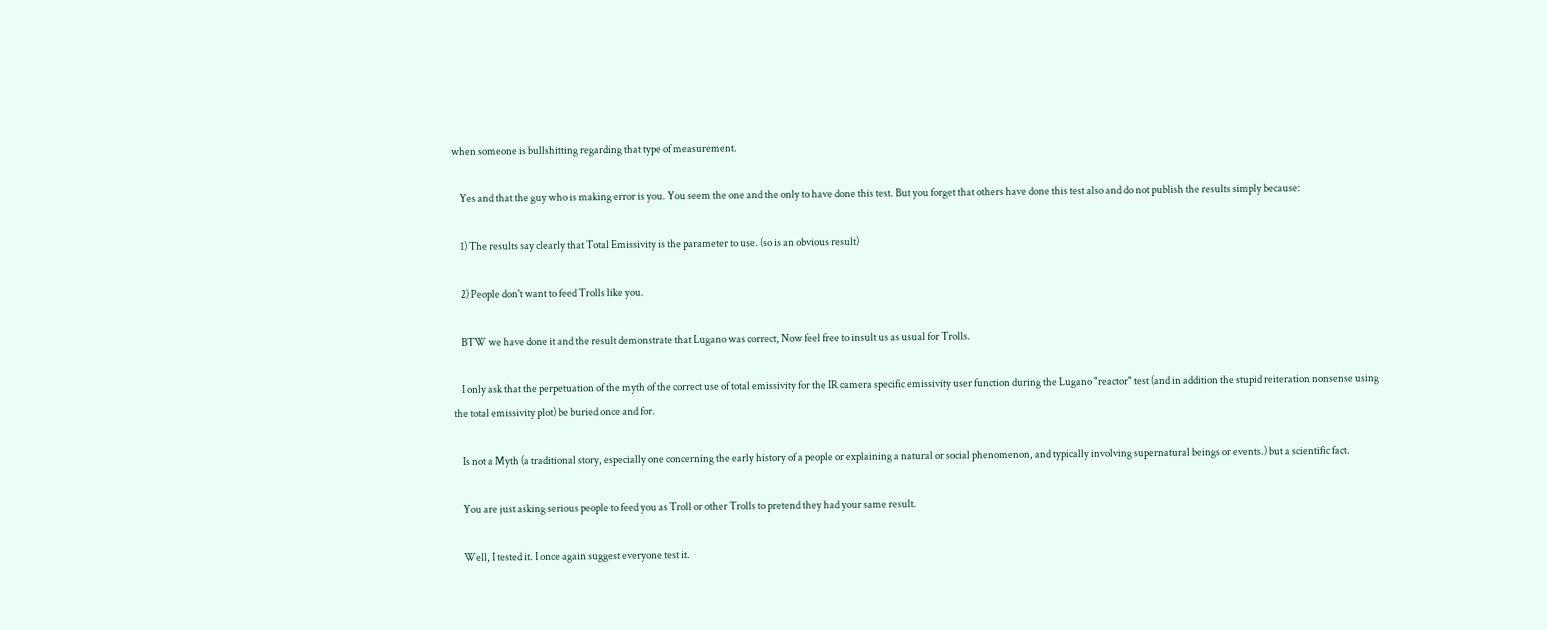when someone is bullshitting regarding that type of measurement.

    Yes and that the guy who is making error is you. You seem the one and the only to have done this test. But you forget that others have done this test also and do not publish the results simply because:

    1) The results say clearly that Total Emissivity is the parameter to use. (so is an obvious result)

    2) People don't want to feed Trolls like you.

    BTW we have done it and the result demonstrate that Lugano was correct, Now feel free to insult us as usual for Trolls.

    I only ask that the perpetuation of the myth of the correct use of total emissivity for the IR camera specific emissivity user function during the Lugano "reactor" test (and in addition the stupid reiteration nonsense using the total emissivity plot) be buried once and for.

    Is not a Myth (a traditional story, especially one concerning the early history of a people or explaining a natural or social phenomenon, and typically involving supernatural beings or events.) but a scientific fact.

    You are just asking serious people to feed you as Troll or other Trolls to pretend they had your same result.

    Well, I tested it. I once again suggest everyone test it.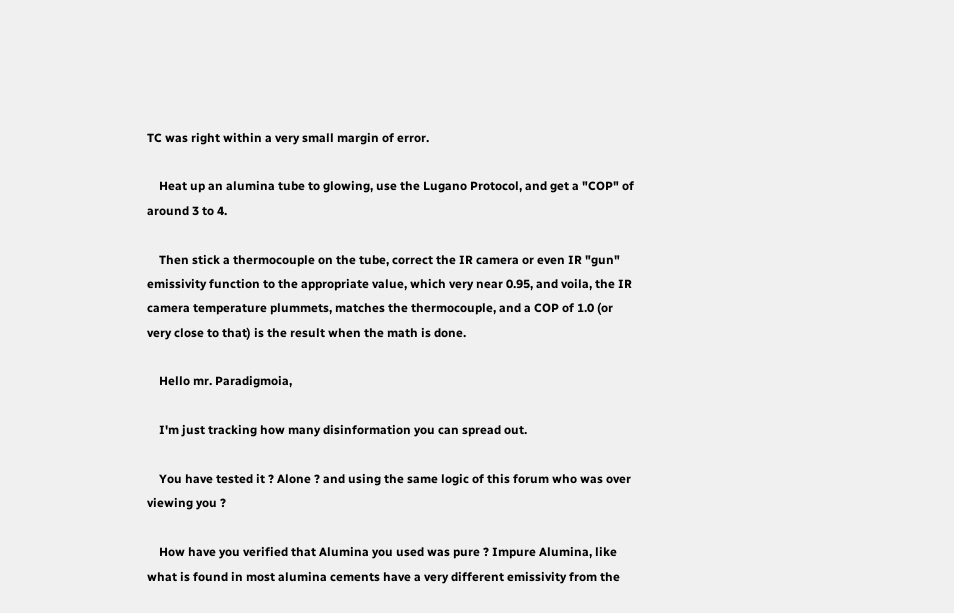TC was right within a very small margin of error.

    Heat up an alumina tube to glowing, use the Lugano Protocol, and get a "COP" of around 3 to 4.

    Then stick a thermocouple on the tube, correct the IR camera or even IR "gun" emissivity function to the appropriate value, which very near 0.95, and voila, the IR camera temperature plummets, matches the thermocouple, and a COP of 1.0 (or very close to that) is the result when the math is done.

    Hello mr. Paradigmoia,

    I'm just tracking how many disinformation you can spread out.

    You have tested it ? Alone ? and using the same logic of this forum who was over viewing you ?

    How have you verified that Alumina you used was pure ? Impure Alumina, like what is found in most alumina cements have a very different emissivity from the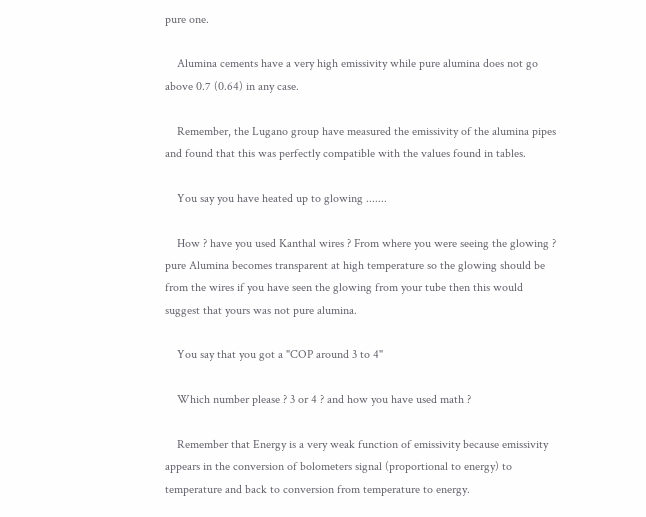pure one.

    Alumina cements have a very high emissivity while pure alumina does not go above 0.7 (0.64) in any case.

    Remember, the Lugano group have measured the emissivity of the alumina pipes and found that this was perfectly compatible with the values found in tables.

    You say you have heated up to glowing .......

    How ? have you used Kanthal wires ? From where you were seeing the glowing ? pure Alumina becomes transparent at high temperature so the glowing should be from the wires if you have seen the glowing from your tube then this would suggest that yours was not pure alumina.

    You say that you got a "COP around 3 to 4"

    Which number please ? 3 or 4 ? and how you have used math ?

    Remember that Energy is a very weak function of emissivity because emissivity appears in the conversion of bolometers signal (proportional to energy) to temperature and back to conversion from temperature to energy.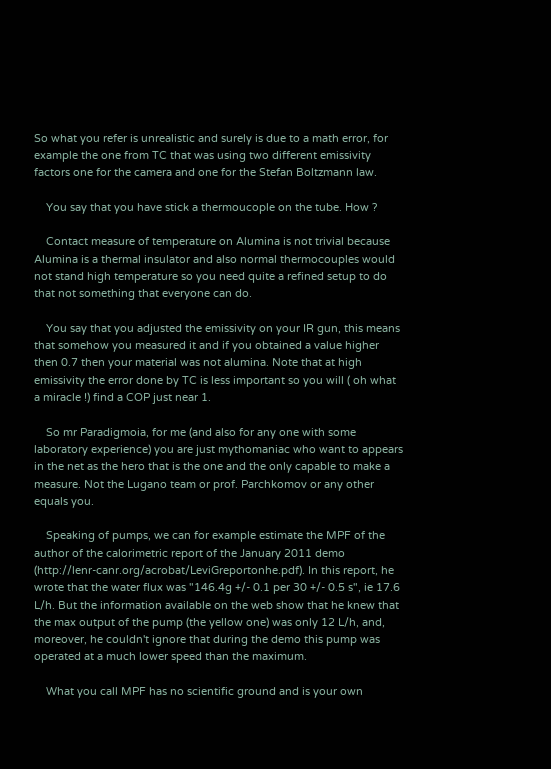So what you refer is unrealistic and surely is due to a math error, for example the one from TC that was using two different emissivity factors one for the camera and one for the Stefan Boltzmann law.

    You say that you have stick a thermoucople on the tube. How ?

    Contact measure of temperature on Alumina is not trivial because Alumina is a thermal insulator and also normal thermocouples would not stand high temperature so you need quite a refined setup to do that not something that everyone can do.

    You say that you adjusted the emissivity on your IR gun, this means that somehow you measured it and if you obtained a value higher then 0.7 then your material was not alumina. Note that at high emissivity the error done by TC is less important so you will ( oh what a miracle !) find a COP just near 1.

    So mr Paradigmoia, for me (and also for any one with some laboratory experience) you are just mythomaniac who want to appears in the net as the hero that is the one and the only capable to make a measure. Not the Lugano team or prof. Parchkomov or any other equals you.

    Speaking of pumps, we can for example estimate the MPF of the author of the calorimetric report of the January 2011 demo (http://lenr-canr.org/acrobat/LeviGreportonhe.pdf). In this report, he wrote that the water flux was "146.4g +/- 0.1 per 30 +/- 0.5 s", ie 17.6 L/h. But the information available on the web show that he knew that the max output of the pump (the yellow one) was only 12 L/h, and, moreover, he couldn't ignore that during the demo this pump was operated at a much lower speed than the maximum.

    What you call MPF has no scientific ground and is your own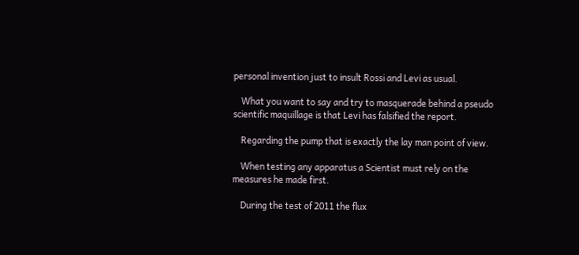personal invention just to insult Rossi and Levi as usual.

    What you want to say and try to masquerade behind a pseudo scientific maquillage is that Levi has falsified the report.

    Regarding the pump that is exactly the lay man point of view.

    When testing any apparatus a Scientist must rely on the measures he made first.

    During the test of 2011 the flux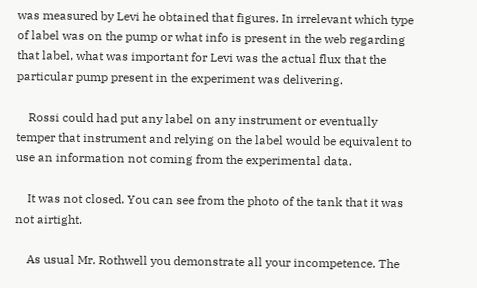was measured by Levi he obtained that figures. In irrelevant which type of label was on the pump or what info is present in the web regarding that label, what was important for Levi was the actual flux that the particular pump present in the experiment was delivering.

    Rossi could had put any label on any instrument or eventually temper that instrument and relying on the label would be equivalent to use an information not coming from the experimental data.

    It was not closed. You can see from the photo of the tank that it was not airtight.

    As usual Mr. Rothwell you demonstrate all your incompetence. The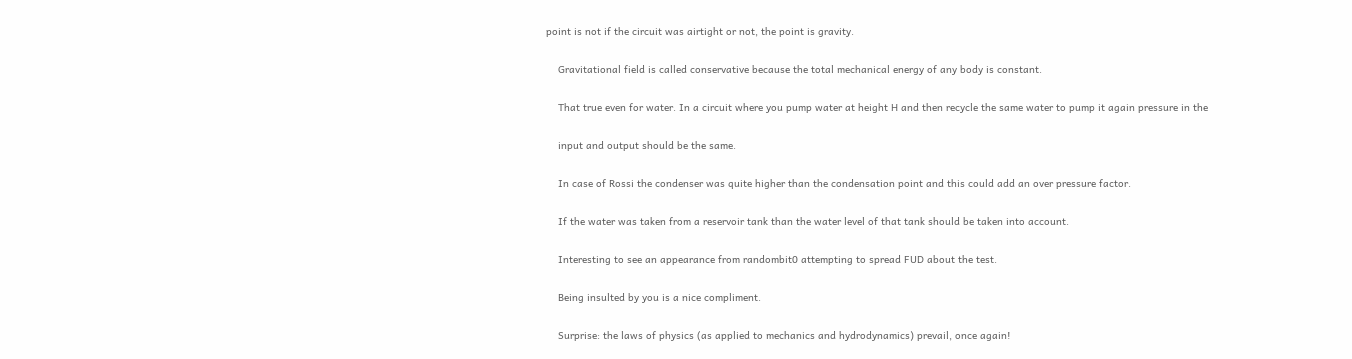point is not if the circuit was airtight or not, the point is gravity.

    Gravitational field is called conservative because the total mechanical energy of any body is constant.

    That true even for water. In a circuit where you pump water at height H and then recycle the same water to pump it again pressure in the

    input and output should be the same.

    In case of Rossi the condenser was quite higher than the condensation point and this could add an over pressure factor.

    If the water was taken from a reservoir tank than the water level of that tank should be taken into account.

    Interesting to see an appearance from randombit0 attempting to spread FUD about the test.

    Being insulted by you is a nice compliment.

    Surprise: the laws of physics (as applied to mechanics and hydrodynamics) prevail, once again!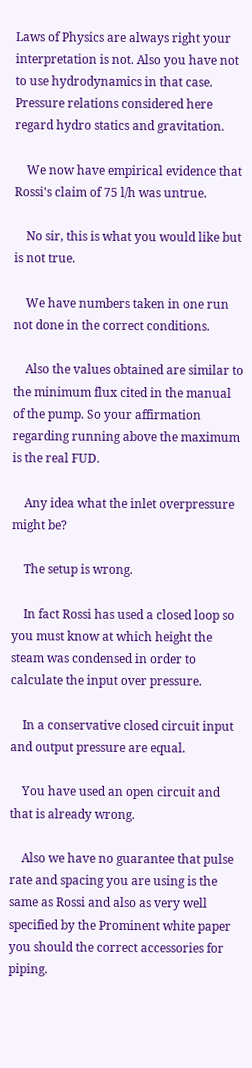Laws of Physics are always right your interpretation is not. Also you have not to use hydrodynamics in that case. Pressure relations considered here regard hydro statics and gravitation.

    We now have empirical evidence that Rossi's claim of 75 l/h was untrue.

    No sir, this is what you would like but is not true.

    We have numbers taken in one run not done in the correct conditions.

    Also the values obtained are similar to the minimum flux cited in the manual of the pump. So your affirmation regarding running above the maximum is the real FUD.

    Any idea what the inlet overpressure might be?

    The setup is wrong.

    In fact Rossi has used a closed loop so you must know at which height the steam was condensed in order to calculate the input over pressure.

    In a conservative closed circuit input and output pressure are equal.

    You have used an open circuit and that is already wrong.

    Also we have no guarantee that pulse rate and spacing you are using is the same as Rossi and also as very well specified by the Prominent white paper you should the correct accessories for piping.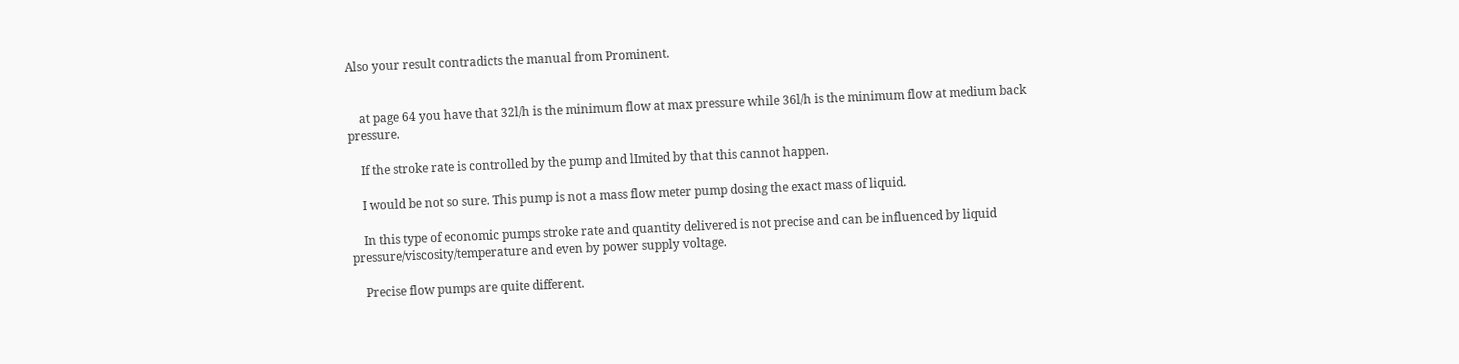Also your result contradicts the manual from Prominent.


    at page 64 you have that 32l/h is the minimum flow at max pressure while 36l/h is the minimum flow at medium back pressure.

    If the stroke rate is controlled by the pump and lImited by that this cannot happen.

    I would be not so sure. This pump is not a mass flow meter pump dosing the exact mass of liquid.

    In this type of economic pumps stroke rate and quantity delivered is not precise and can be influenced by liquid pressure/viscosity/temperature and even by power supply voltage.

    Precise flow pumps are quite different.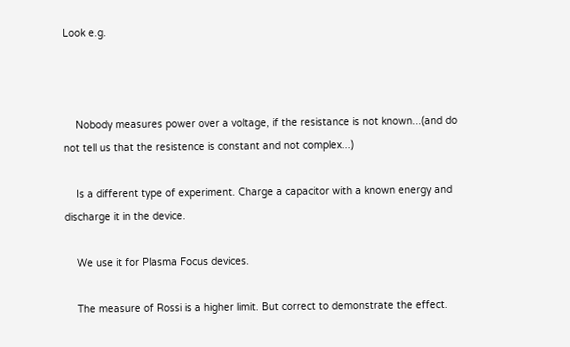Look e.g.



    Nobody measures power over a voltage, if the resistance is not known...(and do not tell us that the resistence is constant and not complex...)

    Is a different type of experiment. Charge a capacitor with a known energy and discharge it in the device.

    We use it for Plasma Focus devices.

    The measure of Rossi is a higher limit. But correct to demonstrate the effect.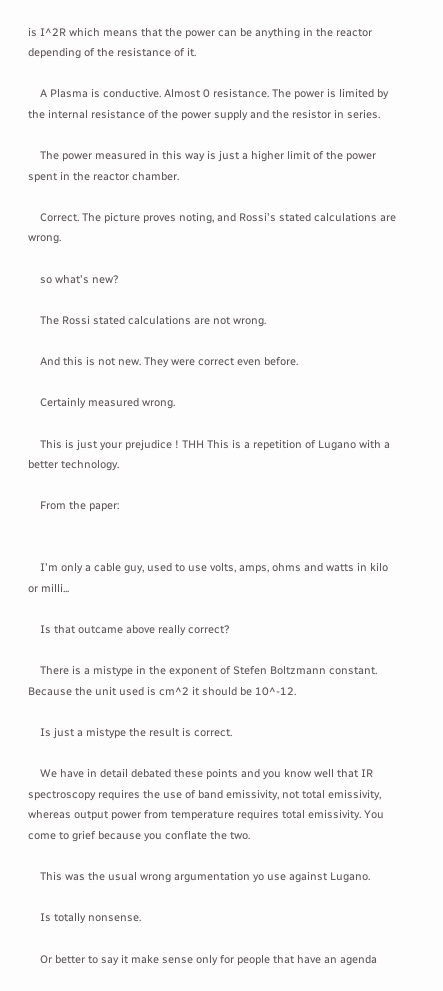is I^2R which means that the power can be anything in the reactor depending of the resistance of it.

    A Plasma is conductive. Almost 0 resistance. The power is limited by the internal resistance of the power supply and the resistor in series.

    The power measured in this way is just a higher limit of the power spent in the reactor chamber.

    Correct. The picture proves noting, and Rossi's stated calculations are wrong.

    so what's new?

    The Rossi stated calculations are not wrong.

    And this is not new. They were correct even before.

    Certainly measured wrong.

    This is just your prejudice ! THH This is a repetition of Lugano with a better technology.

    From the paper:


    I'm only a cable guy, used to use volts, amps, ohms and watts in kilo or milli...

    Is that outcame above really correct?

    There is a mistype in the exponent of Stefen Boltzmann constant. Because the unit used is cm^2 it should be 10^-12.

    Is just a mistype the result is correct.

    We have in detail debated these points and you know well that IR spectroscopy requires the use of band emissivity, not total emissivity, whereas output power from temperature requires total emissivity. You come to grief because you conflate the two.

    This was the usual wrong argumentation yo use against Lugano.

    Is totally nonsense.

    Or better to say it make sense only for people that have an agenda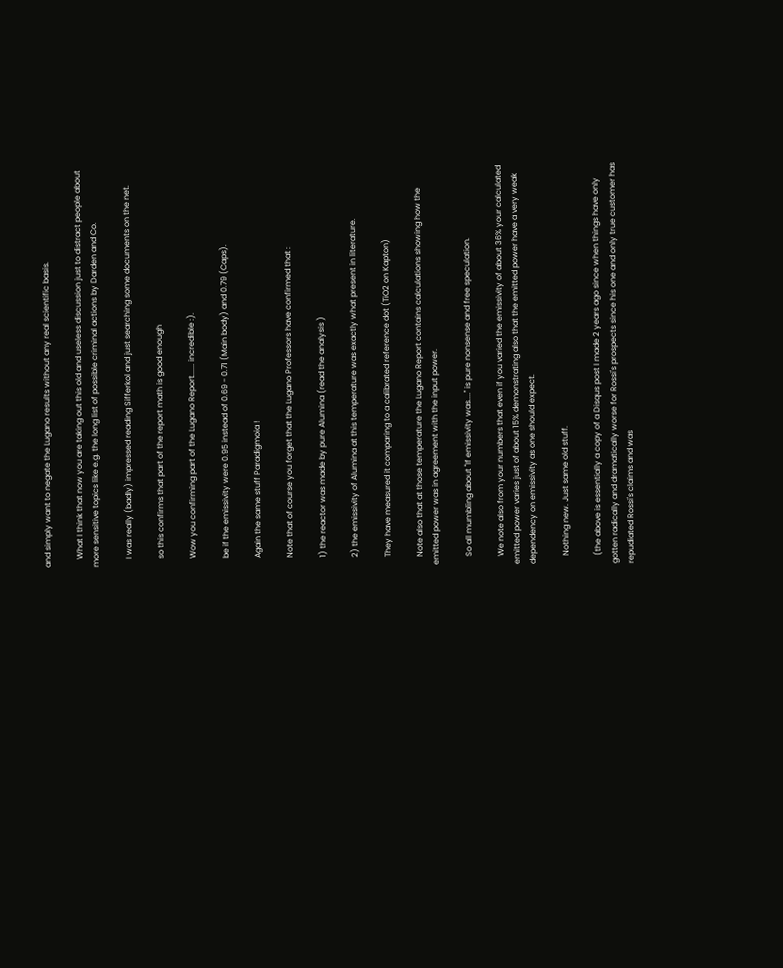and simply want to negate the Lugano results without any real scientific basis.

    What I think that now you are taking out this old and useless discussion just to distract people about more sensitive topics like e.g. the long list of possible criminal actions by Darden and Co.

    I was really (badly) impressed reading Sifferkol and just searching some documents on the net.

    so this confirms that part of the report math is good enough

    Wow you confirming part of the Lugano Report...... incredible :).

    be if the emissivity were 0.95 instead of 0.69 - 0.71 (Main body) and 0.79 (Caps).

    Again the same stuff Paradigmoia !

    Note that of course you forget that the Lugano Professors have confirmed that :

    1) the reactor was made by pure Alumina (read the analysis )

    2) the emissivity of Alumina at this temperature was exactly what present in literature.

    They have measured it comparing to a calibrated reference dot (TiO2 on Kapton)

    Note also that at those temperature the Lugano Report contains calculations showing how the emitted power was in agreement with the input power.

    So all mumbling about "If emissivity was...." is pure nonsense and free speculation.

    We note also from your numbers that even if you varied the emissivity of about 36% your calculated emitted power varies just of about 15% demonstrating also that the emitted power have a very weak dependency on emissivity as one should expect.

    Nothing new. Just same old stuff.

    (the above is essentially a copy of a Disqus post I made 2 years ago since when things have only gotten radically and dramatically worse for Rossi's prospects since his one and only true customer has repudiated Rossi's claims and was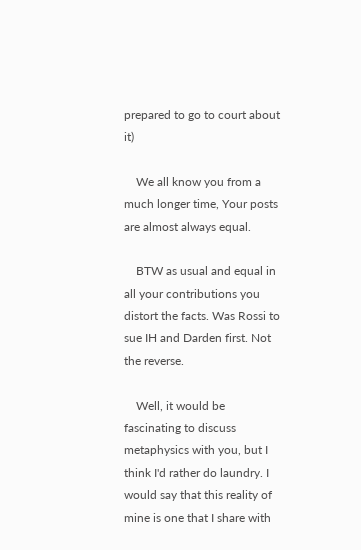prepared to go to court about it)

    We all know you from a much longer time, Your posts are almost always equal.

    BTW as usual and equal in all your contributions you distort the facts. Was Rossi to sue IH and Darden first. Not the reverse.

    Well, it would be fascinating to discuss metaphysics with you, but I think I'd rather do laundry. I would say that this reality of mine is one that I share with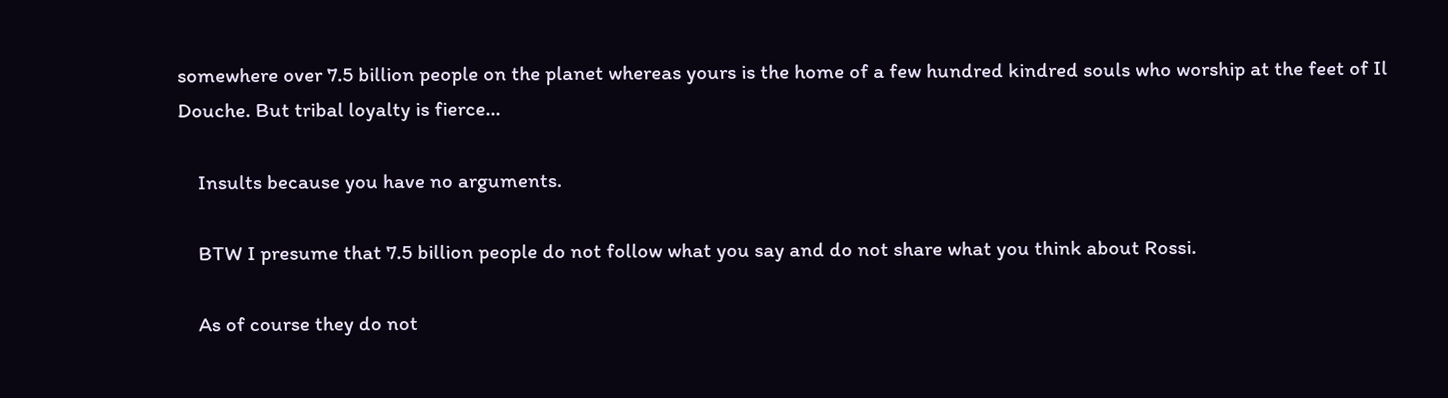somewhere over 7.5 billion people on the planet whereas yours is the home of a few hundred kindred souls who worship at the feet of Il Douche. But tribal loyalty is fierce...

    Insults because you have no arguments.

    BTW I presume that 7.5 billion people do not follow what you say and do not share what you think about Rossi.

    As of course they do not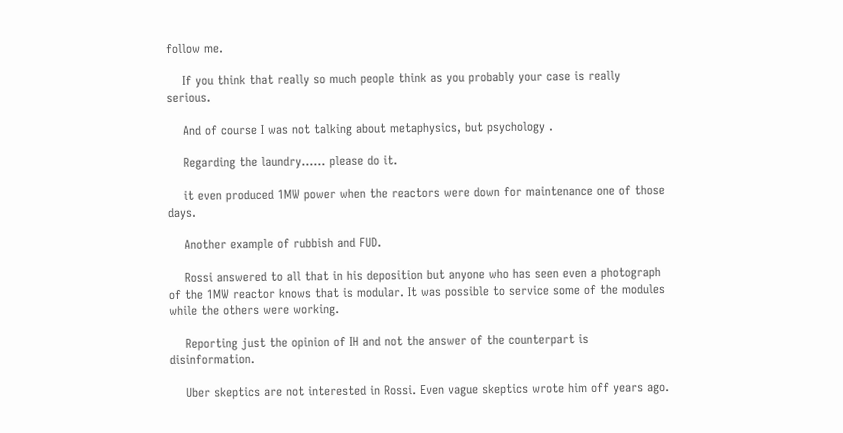follow me.

    If you think that really so much people think as you probably your case is really serious.

    And of course I was not talking about metaphysics, but psychology .

    Regarding the laundry...... please do it.

    it even produced 1MW power when the reactors were down for maintenance one of those days.

    Another example of rubbish and FUD.

    Rossi answered to all that in his deposition but anyone who has seen even a photograph of the 1MW reactor knows that is modular. It was possible to service some of the modules while the others were working.

    Reporting just the opinion of IH and not the answer of the counterpart is disinformation.

    Uber skeptics are not interested in Rossi. Even vague skeptics wrote him off years ago.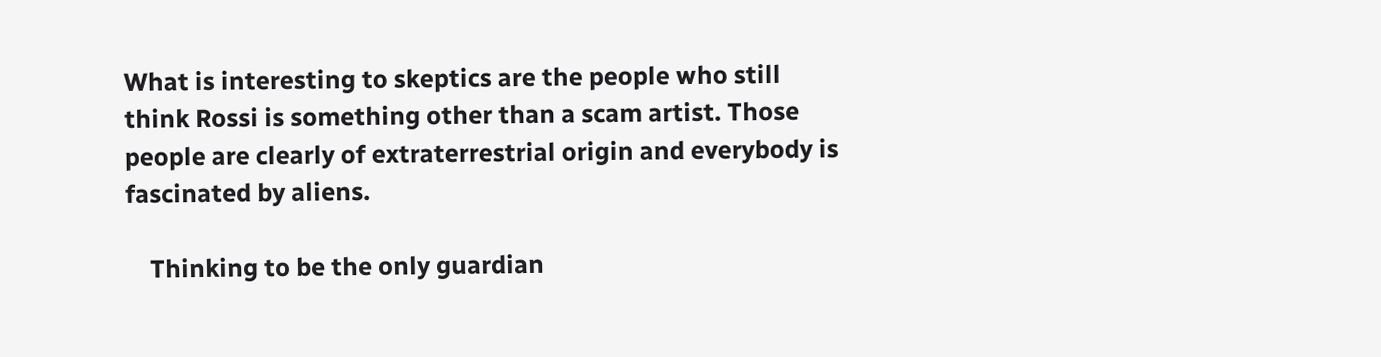What is interesting to skeptics are the people who still think Rossi is something other than a scam artist. Those people are clearly of extraterrestrial origin and everybody is fascinated by aliens.

    Thinking to be the only guardian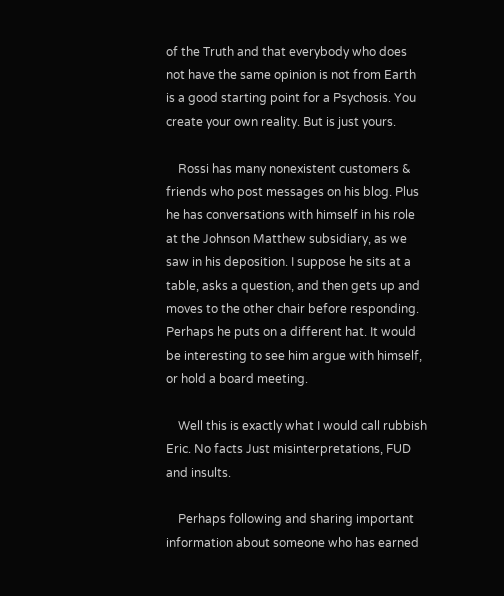of the Truth and that everybody who does not have the same opinion is not from Earth is a good starting point for a Psychosis. You create your own reality. But is just yours.

    Rossi has many nonexistent customers & friends who post messages on his blog. Plus he has conversations with himself in his role at the Johnson Matthew subsidiary, as we saw in his deposition. I suppose he sits at a table, asks a question, and then gets up and moves to the other chair before responding. Perhaps he puts on a different hat. It would be interesting to see him argue with himself, or hold a board meeting.

    Well this is exactly what I would call rubbish Eric. No facts Just misinterpretations, FUD and insults.

    Perhaps following and sharing important information about someone who has earned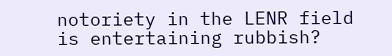notoriety in the LENR field is entertaining rubbish?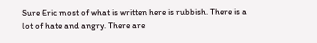Sure Eric most of what is written here is rubbish. There is a lot of hate and angry. There are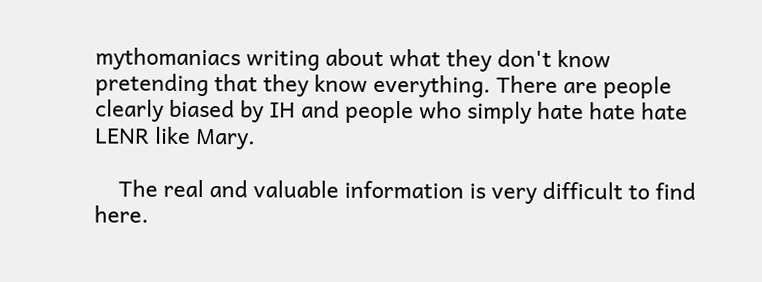mythomaniacs writing about what they don't know pretending that they know everything. There are people clearly biased by IH and people who simply hate hate hate LENR like Mary.

    The real and valuable information is very difficult to find here.